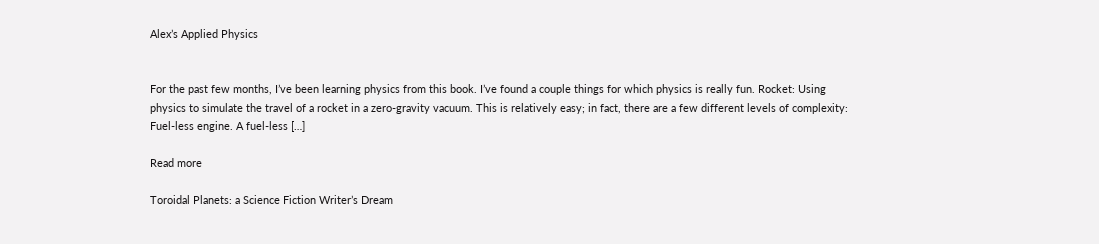Alex’s Applied Physics


For the past few months, I’ve been learning physics from this book. I’ve found a couple things for which physics is really fun. Rocket: Using physics to simulate the travel of a rocket in a zero-gravity vacuum. This is relatively easy; in fact, there are a few different levels of complexity: Fuel-less engine. A fuel-less […]

Read more

Toroidal Planets: a Science Fiction Writer’s Dream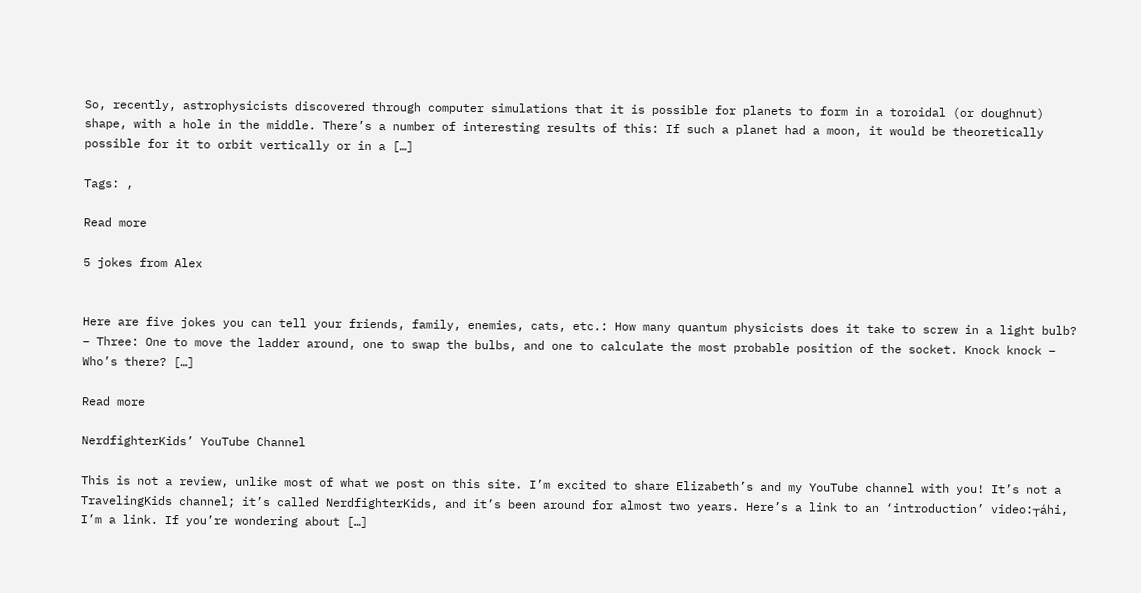So, recently, astrophysicists discovered through computer simulations that it is possible for planets to form in a toroidal (or doughnut) shape, with a hole in the middle. There’s a number of interesting results of this: If such a planet had a moon, it would be theoretically possible for it to orbit vertically or in a […]

Tags: ,

Read more

5 jokes from Alex


Here are five jokes you can tell your friends, family, enemies, cats, etc.: How many quantum physicists does it take to screw in a light bulb? – Three: One to move the ladder around, one to swap the bulbs, and one to calculate the most probable position of the socket. Knock knock – Who’s there? […]

Read more

NerdfighterKids’ YouTube Channel

This is not a review, unlike most of what we post on this site. I’m excited to share Elizabeth’s and my YouTube channel with you! It’s not a TravelingKids channel; it’s called NerdfighterKids, and it’s been around for almost two years. Here’s a link to an ‘introduction’ video:┬áhi, I’m a link. If you’re wondering about […]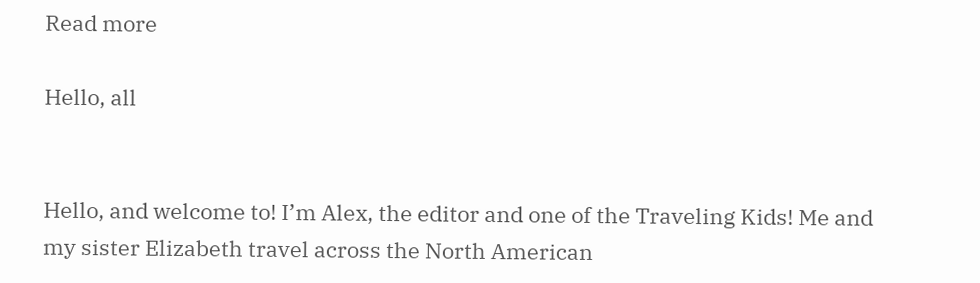Read more

Hello, all


Hello, and welcome to! I’m Alex, the editor and one of the Traveling Kids! Me and my sister Elizabeth travel across the North American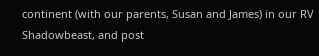continent (with our parents, Susan and James) in our RV Shadowbeast, and post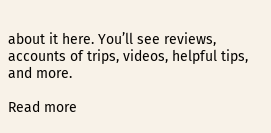about it here. You’ll see reviews, accounts of trips, videos, helpful tips, and more.

Read more